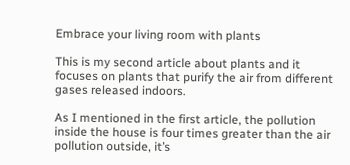Embrace your living room with plants

This is my second article about plants and it focuses on plants that purify the air from different gases released indoors.

As I mentioned in the first article, the pollution inside the house is four times greater than the air pollution outside, it’s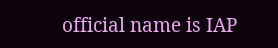official name is IAP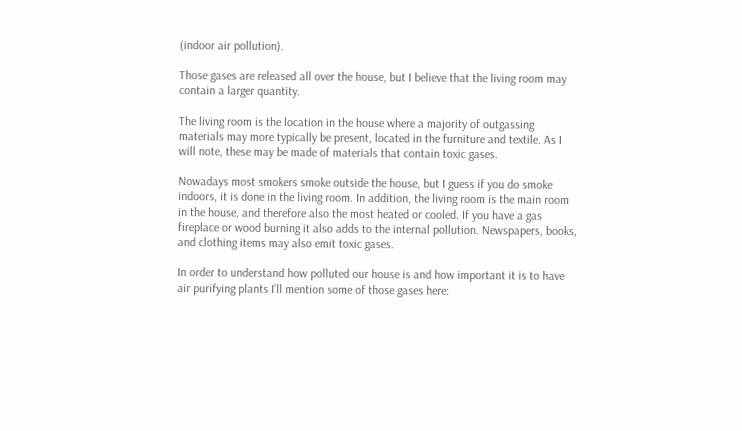(indoor air pollution).

Those gases are released all over the house, but I believe that the living room may contain a larger quantity.

The living room is the location in the house where a majority of outgassing materials may more typically be present, located in the furniture and textile. As I will note, these may be made of materials that contain toxic gases.

Nowadays most smokers smoke outside the house, but I guess if you do smoke indoors, it is done in the living room. In addition, the living room is the main room in the house, and therefore also the most heated or cooled. If you have a gas fireplace or wood burning it also adds to the internal pollution. Newspapers, books, and clothing items may also emit toxic gases.

In order to understand how polluted our house is and how important it is to have air purifying plants I’ll mention some of those gases here: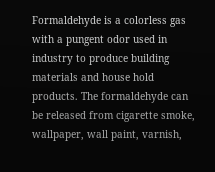Formaldehyde is a colorless gas with a pungent odor used in industry to produce building materials and house hold products. The formaldehyde can be released from cigarette smoke, wallpaper, wall paint, varnish,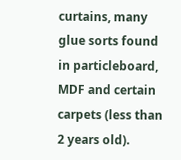curtains, many glue sorts found in particleboard, MDF and certain carpets (less than 2 years old).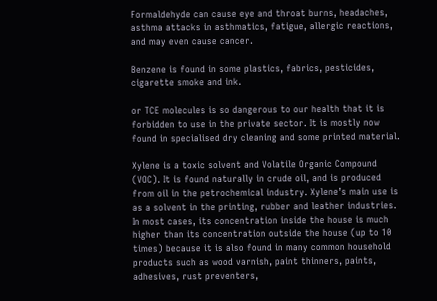Formaldehyde can cause eye and throat burns, headaches, asthma attacks in asthmatics, fatigue, allergic reactions, and may even cause cancer.

Benzene is found in some plastics, fabrics, pesticides, cigarette smoke and ink.

or TCE molecules is so dangerous to our health that it is forbidden to use in the private sector. It is mostly now found in specialised dry cleaning and some printed material.

Xylene is a toxic solvent and Volatile Organic Compound (VOC). It is found naturally in crude oil, and is produced from oil in the petrochemical industry. Xylene’s main use is as a solvent in the printing, rubber and leather industries. In most cases, its concentration inside the house is much higher than its concentration outside the house (up to 10 times) because it is also found in many common household products such as wood varnish, paint thinners, paints, adhesives, rust preventers,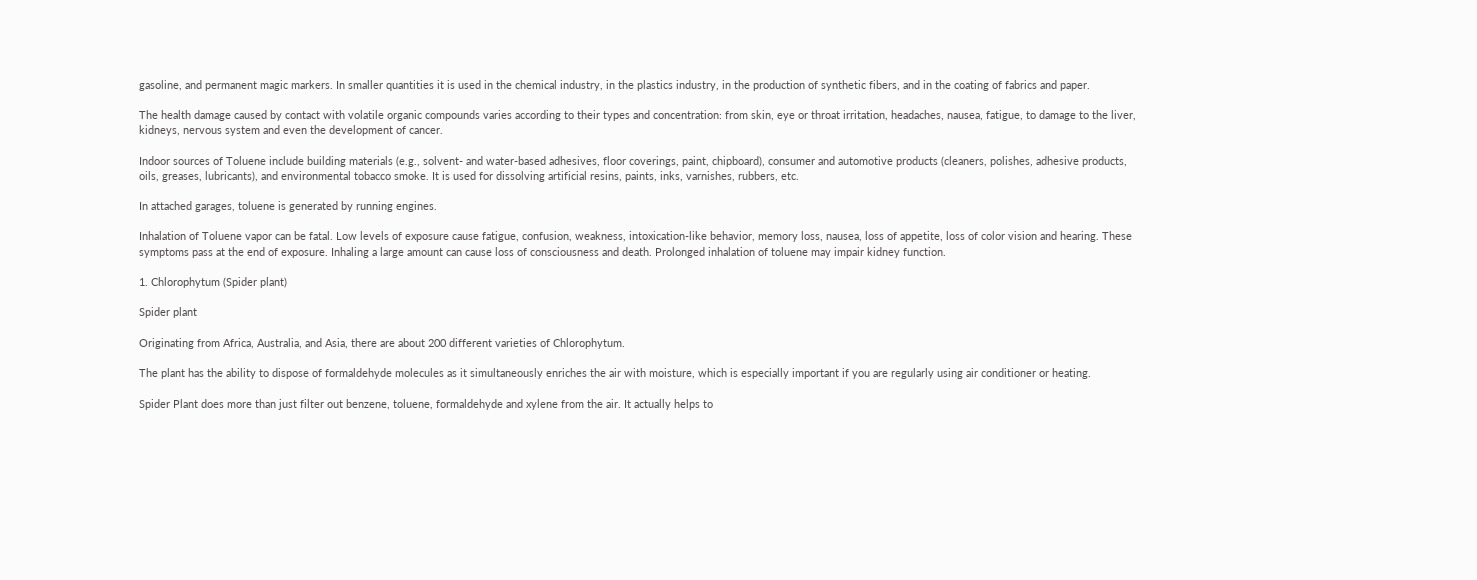gasoline, and permanent magic markers. In smaller quantities it is used in the chemical industry, in the plastics industry, in the production of synthetic fibers, and in the coating of fabrics and paper.

The health damage caused by contact with volatile organic compounds varies according to their types and concentration: from skin, eye or throat irritation, headaches, nausea, fatigue, to damage to the liver, kidneys, nervous system and even the development of cancer.

Indoor sources of Toluene include building materials (e.g., solvent- and water-based adhesives, floor coverings, paint, chipboard), consumer and automotive products (cleaners, polishes, adhesive products, oils, greases, lubricants), and environmental tobacco smoke. It is used for dissolving artificial resins, paints, inks, varnishes, rubbers, etc.

In attached garages, toluene is generated by running engines.

Inhalation of Toluene vapor can be fatal. Low levels of exposure cause fatigue, confusion, weakness, intoxication-like behavior, memory loss, nausea, loss of appetite, loss of color vision and hearing. These symptoms pass at the end of exposure. Inhaling a large amount can cause loss of consciousness and death. Prolonged inhalation of toluene may impair kidney function.

1. Chlorophytum (Spider plant)

Spider plant

Originating from Africa, Australia, and Asia, there are about 200 different varieties of Chlorophytum.

The plant has the ability to dispose of formaldehyde molecules as it simultaneously enriches the air with moisture, which is especially important if you are regularly using air conditioner or heating.

Spider Plant does more than just filter out benzene, toluene, formaldehyde and xylene from the air. It actually helps to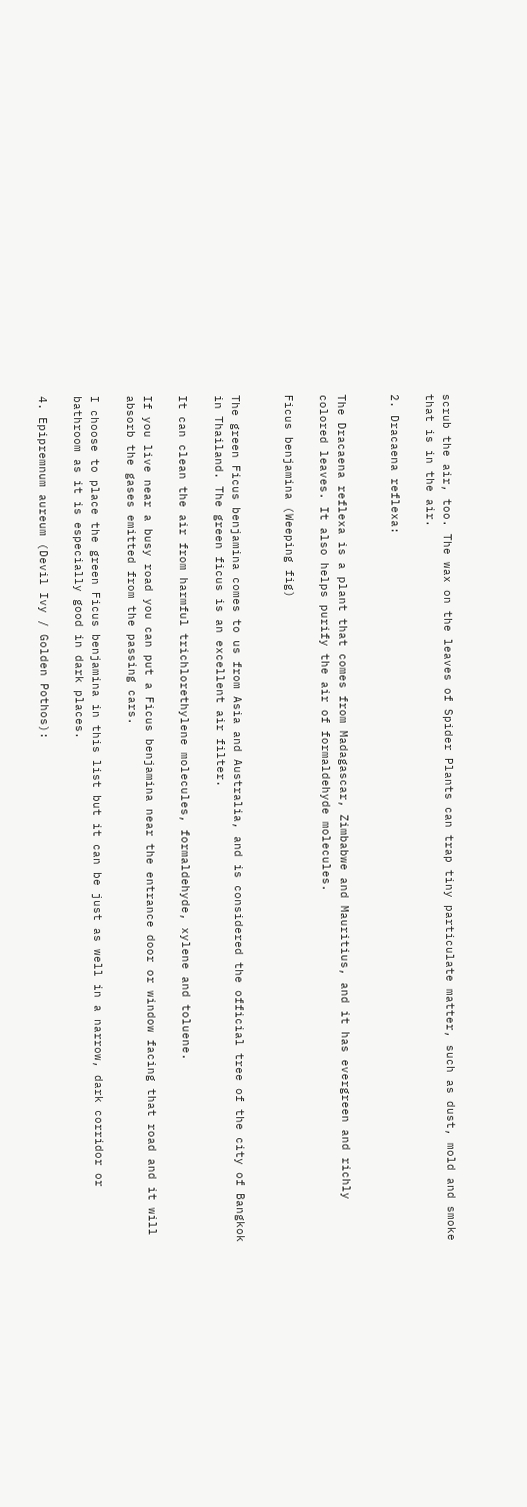scrub the air, too. The wax on the leaves of Spider Plants can trap tiny particulate matter, such as dust, mold and smoke that is in the air.

2. Dracaena reflexa:


The Dracaena reflexa is a plant that comes from Madagascar, Zimbabwe and Mauritius, and it has evergreen and richly colored leaves. It also helps purify the air of formaldehyde molecules.

Ficus benjamina (Weeping fig)


The green Ficus benjamina comes to us from Asia and Australia, and is considered the official tree of the city of Bangkok in Thailand. The green ficus is an excellent air filter.

It can clean the air from harmful trichlorethylene molecules, formaldehyde, xylene and toluene.

If you live near a busy road you can put a Ficus benjamina near the entrance door or window facing that road and it will absorb the gases emitted from the passing cars.

I choose to place the green Ficus benjamina in this list but it can be just as well in a narrow, dark corridor or bathroom as it is especially good in dark places.

4. Epipremnum aureum (Devil Ivy / Golden Pothos):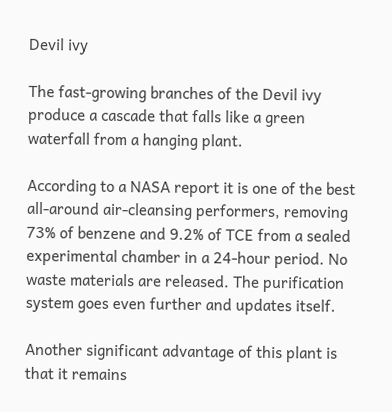Devil ivy

The fast-growing branches of the Devil ivy produce a cascade that falls like a green waterfall from a hanging plant.

According to a NASA report it is one of the best all-around air-cleansing performers, removing 73% of benzene and 9.2% of TCE from a sealed experimental chamber in a 24-hour period. No waste materials are released. The purification system goes even further and updates itself.

Another significant advantage of this plant is that it remains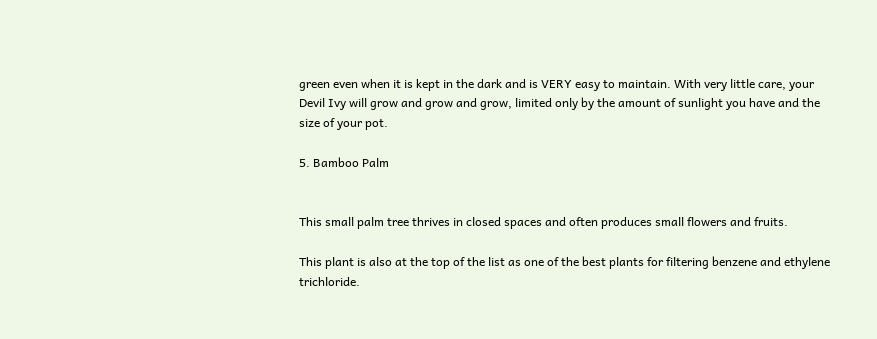green even when it is kept in the dark and is VERY easy to maintain. With very little care, your Devil Ivy will grow and grow and grow, limited only by the amount of sunlight you have and the size of your pot.

5. Bamboo Palm


This small palm tree thrives in closed spaces and often produces small flowers and fruits.

This plant is also at the top of the list as one of the best plants for filtering benzene and ethylene trichloride.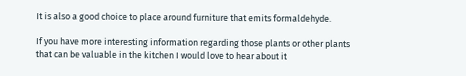It is also a good choice to place around furniture that emits formaldehyde.

If you have more interesting information regarding those plants or other plants that can be valuable in the kitchen I would love to hear about it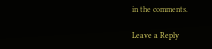in the comments.

Leave a Reply